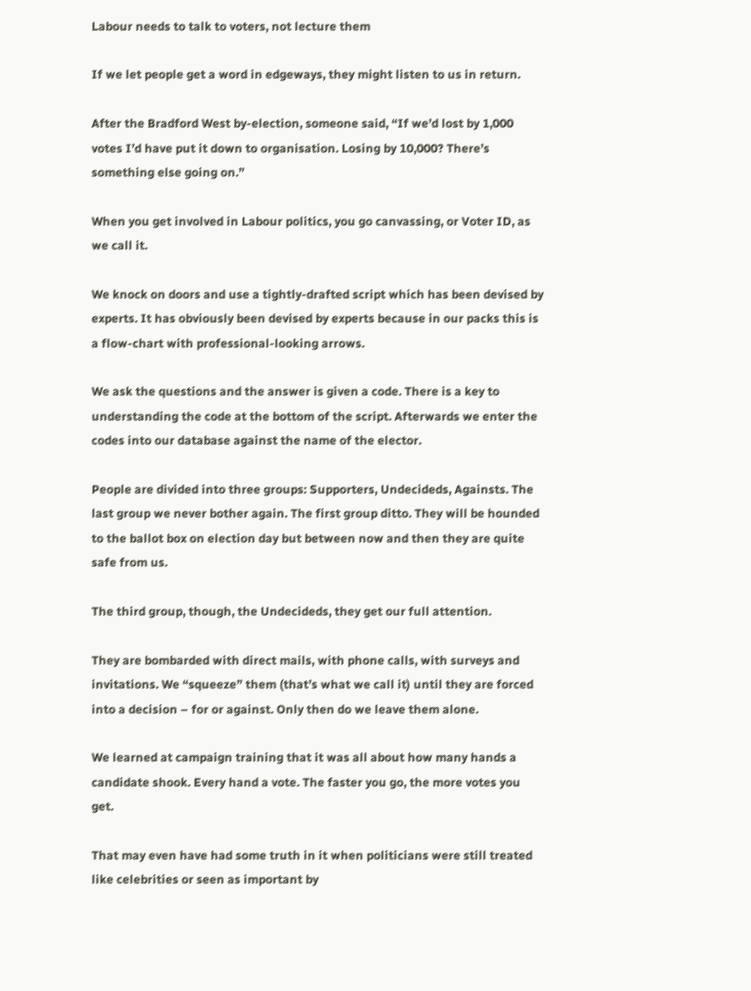Labour needs to talk to voters, not lecture them

If we let people get a word in edgeways, they might listen to us in return.

After the Bradford West by-election, someone said, “If we’d lost by 1,000 votes I’d have put it down to organisation. Losing by 10,000? There’s something else going on.”

When you get involved in Labour politics, you go canvassing, or Voter ID, as we call it.

We knock on doors and use a tightly-drafted script which has been devised by experts. It has obviously been devised by experts because in our packs this is a flow-chart with professional-looking arrows.

We ask the questions and the answer is given a code. There is a key to understanding the code at the bottom of the script. Afterwards we enter the codes into our database against the name of the elector.

People are divided into three groups: Supporters, Undecideds, Againsts. The last group we never bother again. The first group ditto. They will be hounded to the ballot box on election day but between now and then they are quite safe from us.

The third group, though, the Undecideds, they get our full attention.

They are bombarded with direct mails, with phone calls, with surveys and invitations. We “squeeze” them (that’s what we call it) until they are forced into a decision – for or against. Only then do we leave them alone.

We learned at campaign training that it was all about how many hands a candidate shook. Every hand a vote. The faster you go, the more votes you get.

That may even have had some truth in it when politicians were still treated like celebrities or seen as important by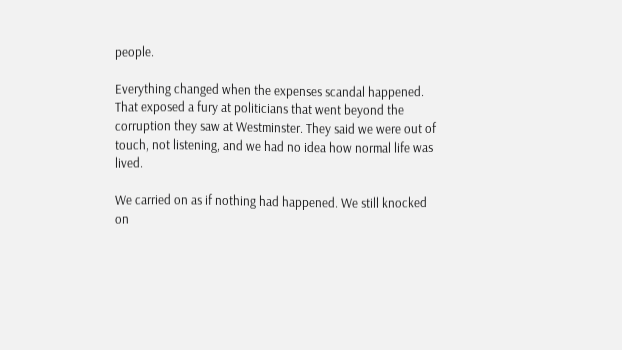people.

Everything changed when the expenses scandal happened. That exposed a fury at politicians that went beyond the corruption they saw at Westminster. They said we were out of touch, not listening, and we had no idea how normal life was lived.

We carried on as if nothing had happened. We still knocked on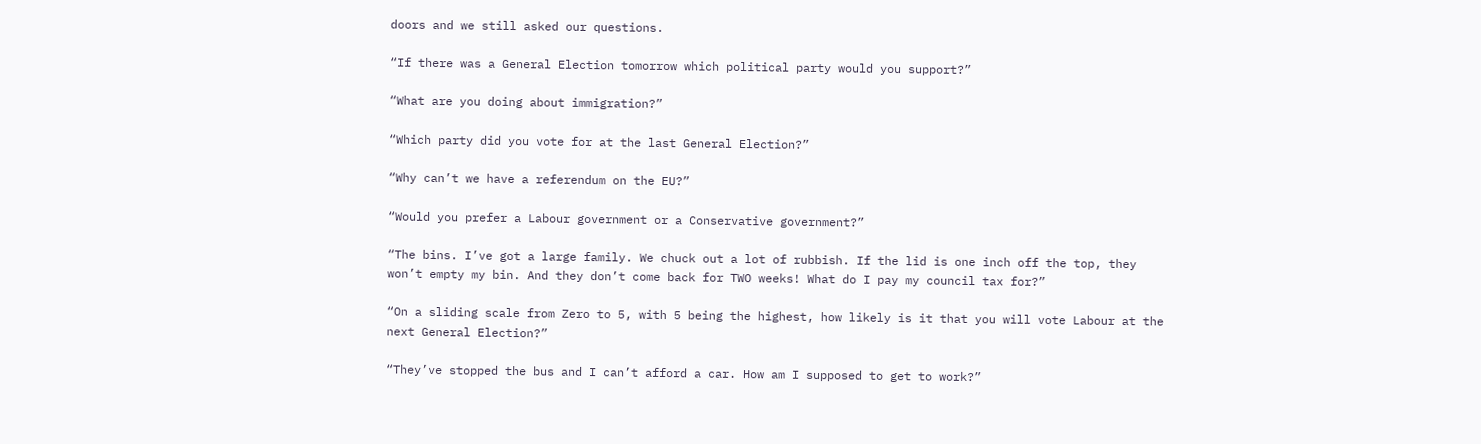doors and we still asked our questions.

“If there was a General Election tomorrow which political party would you support?”

“What are you doing about immigration?”

“Which party did you vote for at the last General Election?”

“Why can’t we have a referendum on the EU?”

“Would you prefer a Labour government or a Conservative government?”

“The bins. I’ve got a large family. We chuck out a lot of rubbish. If the lid is one inch off the top, they won’t empty my bin. And they don’t come back for TWO weeks! What do I pay my council tax for?”

“On a sliding scale from Zero to 5, with 5 being the highest, how likely is it that you will vote Labour at the next General Election?”

“They’ve stopped the bus and I can’t afford a car. How am I supposed to get to work?”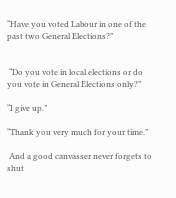“Have you voted Labour in one of the past two General Elections?”


 “Do you vote in local elections or do you vote in General Elections only?”

“I give up.”

“Thank you very much for your time.”

 And a good canvasser never forgets to shut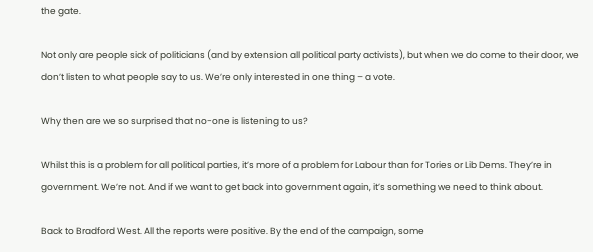the gate.

Not only are people sick of politicians (and by extension all political party activists), but when we do come to their door, we don’t listen to what people say to us. We’re only interested in one thing – a vote.

Why then are we so surprised that no-one is listening to us?

Whilst this is a problem for all political parties, it’s more of a problem for Labour than for Tories or Lib Dems. They’re in government. We’re not. And if we want to get back into government again, it’s something we need to think about.

Back to Bradford West. All the reports were positive. By the end of the campaign, some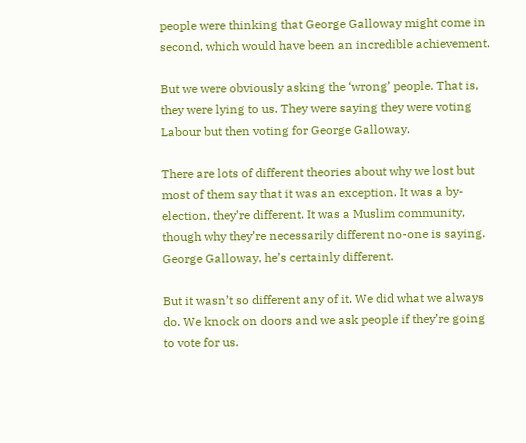people were thinking that George Galloway might come in second, which would have been an incredible achievement.

But we were obviously asking the ‘wrong’ people. That is, they were lying to us. They were saying they were voting Labour but then voting for George Galloway.

There are lots of different theories about why we lost but most of them say that it was an exception. It was a by-election, they’re different. It was a Muslim community, though why they’re necessarily different no-one is saying. George Galloway, he’s certainly different.

But it wasn’t so different any of it. We did what we always do. We knock on doors and we ask people if they’re going to vote for us.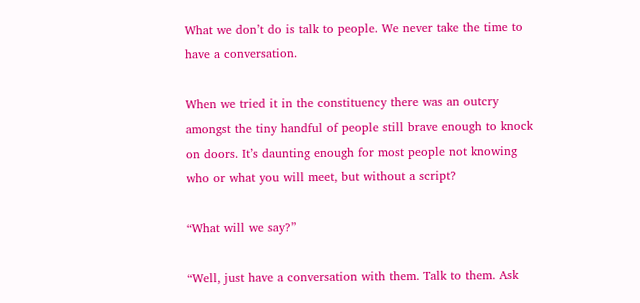What we don’t do is talk to people. We never take the time to have a conversation.

When we tried it in the constituency there was an outcry amongst the tiny handful of people still brave enough to knock on doors. It’s daunting enough for most people not knowing who or what you will meet, but without a script?

“What will we say?”

“Well, just have a conversation with them. Talk to them. Ask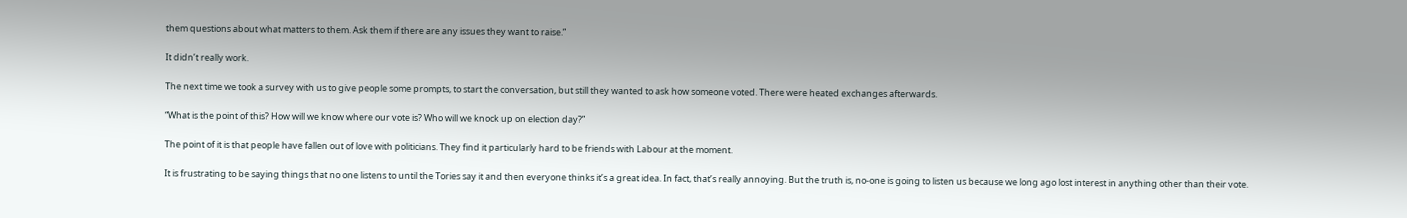them questions about what matters to them. Ask them if there are any issues they want to raise.”

It didn’t really work.

The next time we took a survey with us to give people some prompts, to start the conversation, but still they wanted to ask how someone voted. There were heated exchanges afterwards.

“What is the point of this? How will we know where our vote is? Who will we knock up on election day?”

The point of it is that people have fallen out of love with politicians. They find it particularly hard to be friends with Labour at the moment.

It is frustrating to be saying things that no one listens to until the Tories say it and then everyone thinks it’s a great idea. In fact, that’s really annoying. But the truth is, no-one is going to listen us because we long ago lost interest in anything other than their vote.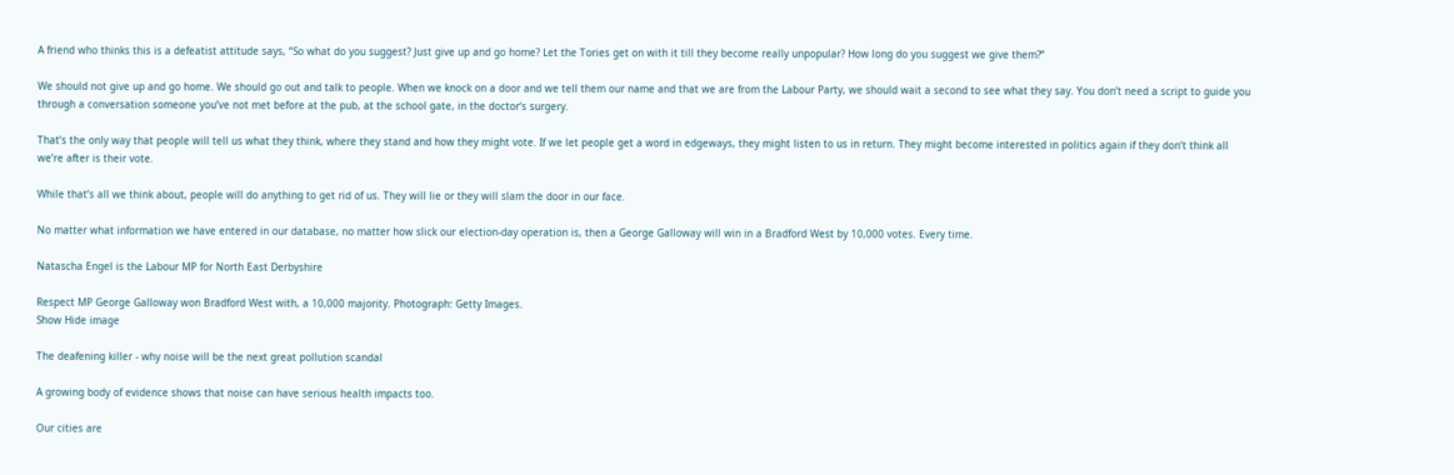A friend who thinks this is a defeatist attitude says, “So what do you suggest? Just give up and go home? Let the Tories get on with it till they become really unpopular? How long do you suggest we give them?”

We should not give up and go home. We should go out and talk to people. When we knock on a door and we tell them our name and that we are from the Labour Party, we should wait a second to see what they say. You don’t need a script to guide you through a conversation someone you’ve not met before at the pub, at the school gate, in the doctor’s surgery.

That’s the only way that people will tell us what they think, where they stand and how they might vote. If we let people get a word in edgeways, they might listen to us in return. They might become interested in politics again if they don’t think all we’re after is their vote.

While that’s all we think about, people will do anything to get rid of us. They will lie or they will slam the door in our face.

No matter what information we have entered in our database, no matter how slick our election-day operation is, then a George Galloway will win in a Bradford West by 10,000 votes. Every time.

Natascha Engel is the Labour MP for North East Derbyshire

Respect MP George Galloway won Bradford West with, a 10,000 majority. Photograph: Getty Images.
Show Hide image

The deafening killer - why noise will be the next great pollution scandal

A growing body of evidence shows that noise can have serious health impacts too.

Our cities are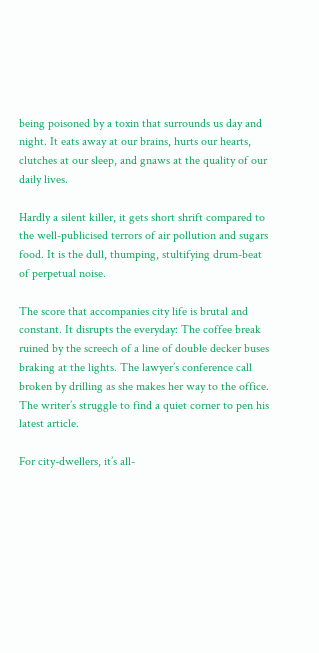being poisoned by a toxin that surrounds us day and night. It eats away at our brains, hurts our hearts, clutches at our sleep, and gnaws at the quality of our daily lives.

Hardly a silent killer, it gets short shrift compared to the well-publicised terrors of air pollution and sugars food. It is the dull, thumping, stultifying drum-beat of perpetual noise.

The score that accompanies city life is brutal and constant. It disrupts the everyday: The coffee break ruined by the screech of a line of double decker buses braking at the lights. The lawyer’s conference call broken by drilling as she makes her way to the office. The writer’s struggle to find a quiet corner to pen his latest article.

For city-dwellers, it’s all-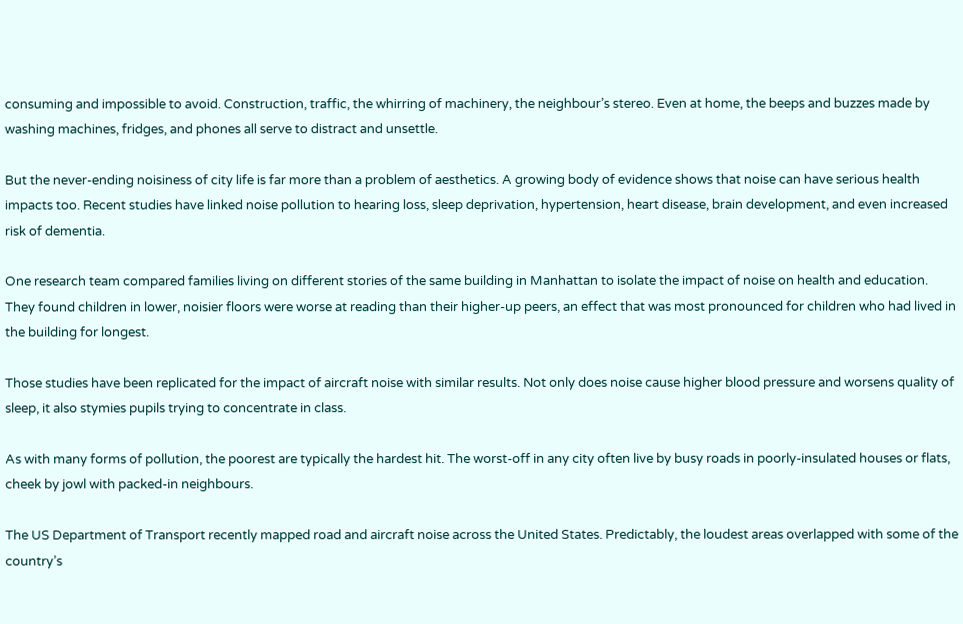consuming and impossible to avoid. Construction, traffic, the whirring of machinery, the neighbour’s stereo. Even at home, the beeps and buzzes made by washing machines, fridges, and phones all serve to distract and unsettle.

But the never-ending noisiness of city life is far more than a problem of aesthetics. A growing body of evidence shows that noise can have serious health impacts too. Recent studies have linked noise pollution to hearing loss, sleep deprivation, hypertension, heart disease, brain development, and even increased risk of dementia.

One research team compared families living on different stories of the same building in Manhattan to isolate the impact of noise on health and education. They found children in lower, noisier floors were worse at reading than their higher-up peers, an effect that was most pronounced for children who had lived in the building for longest.

Those studies have been replicated for the impact of aircraft noise with similar results. Not only does noise cause higher blood pressure and worsens quality of sleep, it also stymies pupils trying to concentrate in class.

As with many forms of pollution, the poorest are typically the hardest hit. The worst-off in any city often live by busy roads in poorly-insulated houses or flats, cheek by jowl with packed-in neighbours.

The US Department of Transport recently mapped road and aircraft noise across the United States. Predictably, the loudest areas overlapped with some of the country’s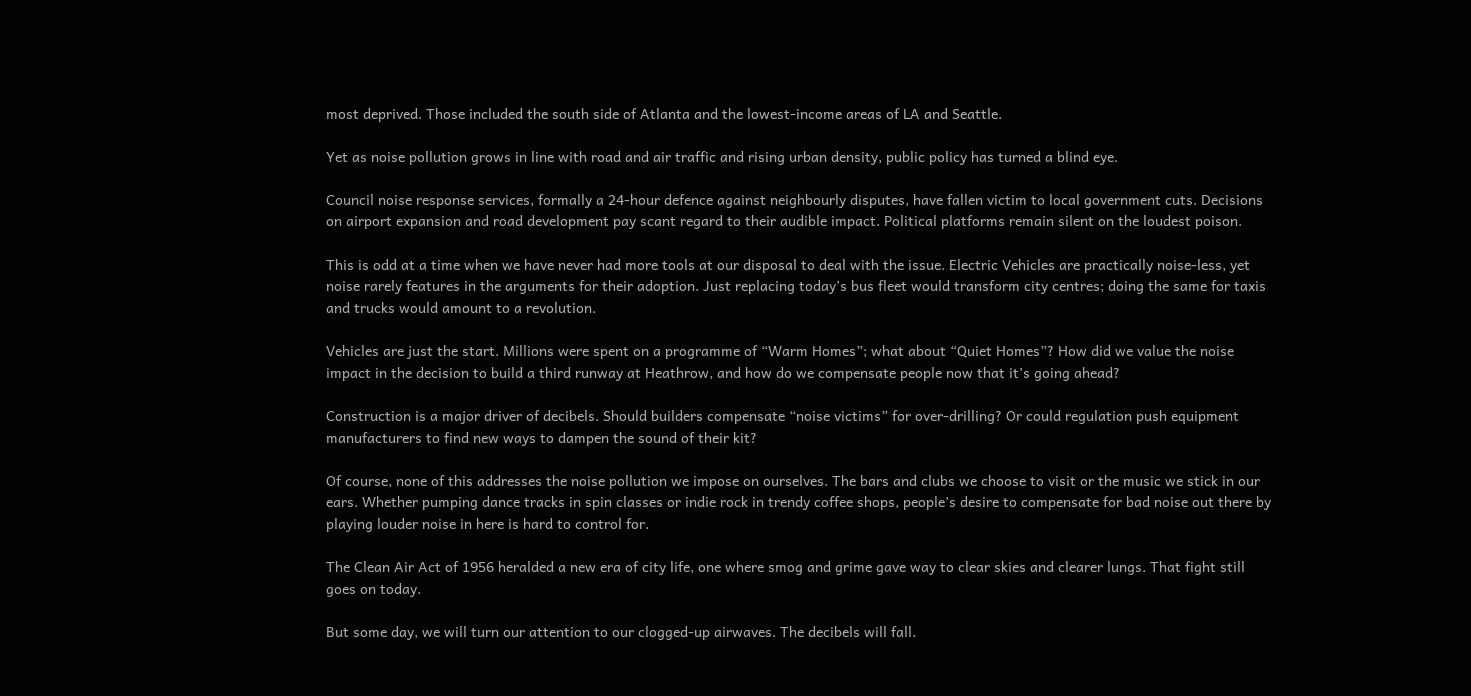most deprived. Those included the south side of Atlanta and the lowest-income areas of LA and Seattle.

Yet as noise pollution grows in line with road and air traffic and rising urban density, public policy has turned a blind eye.

Council noise response services, formally a 24-hour defence against neighbourly disputes, have fallen victim to local government cuts. Decisions on airport expansion and road development pay scant regard to their audible impact. Political platforms remain silent on the loudest poison.

This is odd at a time when we have never had more tools at our disposal to deal with the issue. Electric Vehicles are practically noise-less, yet noise rarely features in the arguments for their adoption. Just replacing today’s bus fleet would transform city centres; doing the same for taxis and trucks would amount to a revolution.

Vehicles are just the start. Millions were spent on a programme of “Warm Homes”; what about “Quiet Homes”? How did we value the noise impact in the decision to build a third runway at Heathrow, and how do we compensate people now that it’s going ahead?

Construction is a major driver of decibels. Should builders compensate “noise victims” for over-drilling? Or could regulation push equipment manufacturers to find new ways to dampen the sound of their kit?

Of course, none of this addresses the noise pollution we impose on ourselves. The bars and clubs we choose to visit or the music we stick in our ears. Whether pumping dance tracks in spin classes or indie rock in trendy coffee shops, people’s desire to compensate for bad noise out there by playing louder noise in here is hard to control for.

The Clean Air Act of 1956 heralded a new era of city life, one where smog and grime gave way to clear skies and clearer lungs. That fight still goes on today.

But some day, we will turn our attention to our clogged-up airwaves. The decibels will fall.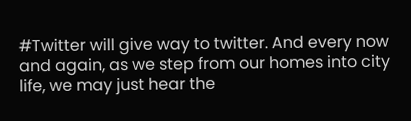#Twitter will give way to twitter. And every now and again, as we step from our homes into city life, we may just hear the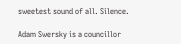sweetest sound of all. Silence.

Adam Swersky is a councillor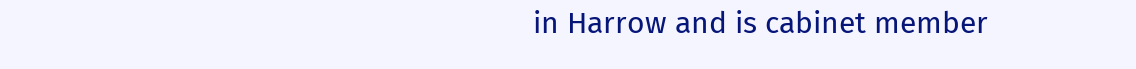in Harrow and is cabinet member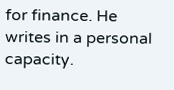for finance. He writes in a personal capacity.